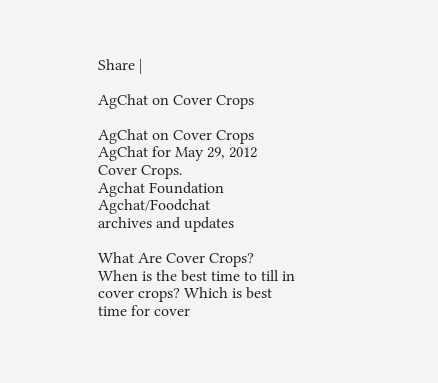Share |

AgChat on Cover Crops

AgChat on Cover Crops
AgChat for May 29, 2012
Cover Crops.
Agchat Foundation Agchat/Foodchat
archives and updates

What Are Cover Crops? When is the best time to till in cover crops? Which is best time for cover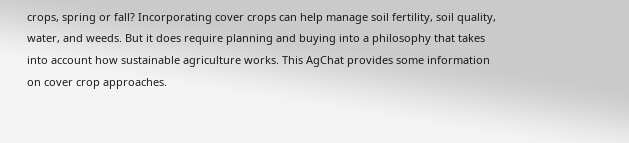crops, spring or fall? Incorporating cover crops can help manage soil fertility, soil quality, water, and weeds. But it does require planning and buying into a philosophy that takes into account how sustainable agriculture works. This AgChat provides some information on cover crop approaches.